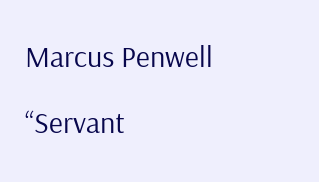Marcus Penwell

“Servant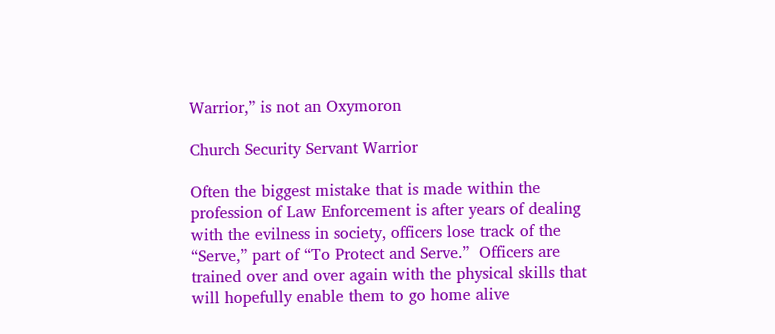Warrior,” is not an Oxymoron

Church Security Servant Warrior

Often the biggest mistake that is made within the profession of Law Enforcement is after years of dealing with the evilness in society, officers lose track of the “Serve,” part of “To Protect and Serve.”  Officers are trained over and over again with the physical skills that will hopefully enable them to go home alive